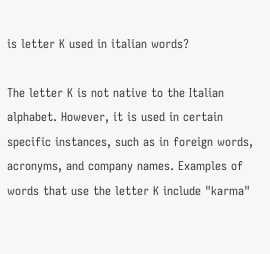is letter K used in italian words?

The letter K is not native to the Italian alphabet. However, it is used in certain specific instances, such as in foreign words, acronyms, and company names. Examples of words that use the letter K include "karma"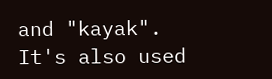and "kayak". It's also used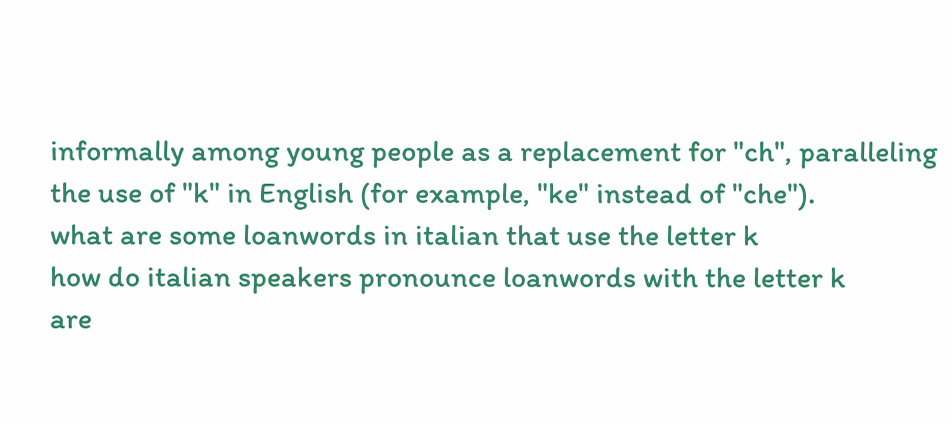informally among young people as a replacement for "ch", paralleling the use of "k" in English (for example, "ke" instead of "che").
what are some loanwords in italian that use the letter k
how do italian speakers pronounce loanwords with the letter k
are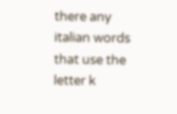there any italian words that use the letter k